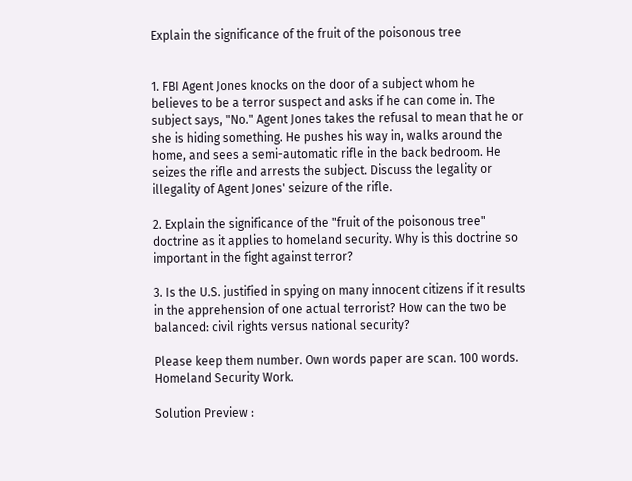Explain the significance of the fruit of the poisonous tree


1. FBI Agent Jones knocks on the door of a subject whom he believes to be a terror suspect and asks if he can come in. The subject says, "No." Agent Jones takes the refusal to mean that he or she is hiding something. He pushes his way in, walks around the home, and sees a semi-automatic rifle in the back bedroom. He seizes the rifle and arrests the subject. Discuss the legality or illegality of Agent Jones' seizure of the rifle.

2. Explain the significance of the "fruit of the poisonous tree" doctrine as it applies to homeland security. Why is this doctrine so important in the fight against terror?

3. Is the U.S. justified in spying on many innocent citizens if it results in the apprehension of one actual terrorist? How can the two be balanced: civil rights versus national security?

Please keep them number. Own words paper are scan. 100 words. Homeland Security Work.

Solution Preview :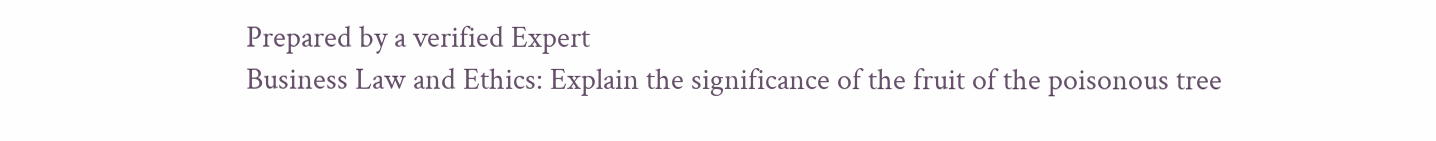Prepared by a verified Expert
Business Law and Ethics: Explain the significance of the fruit of the poisonous tree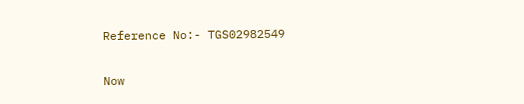Reference No:- TGS02982549

Now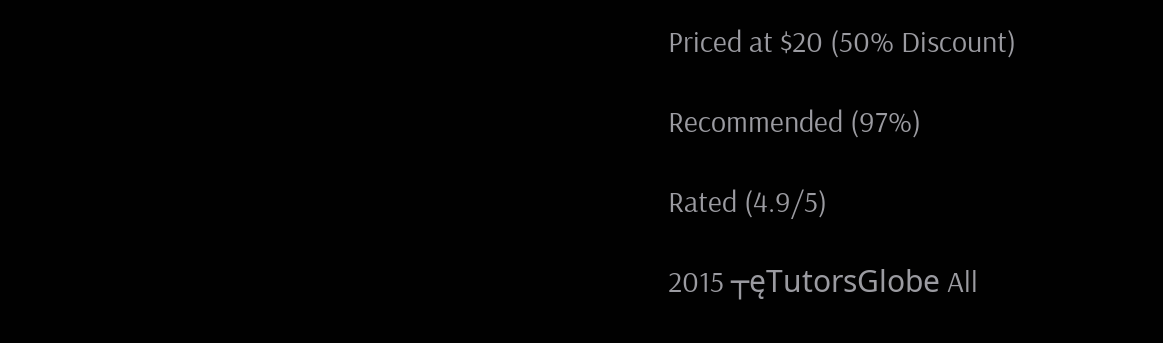Priced at $20 (50% Discount)

Recommended (97%)

Rated (4.9/5)

2015 ┬ęTutorsGlobe All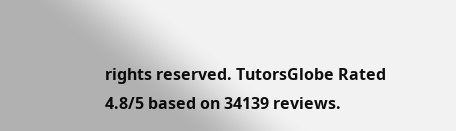rights reserved. TutorsGlobe Rated 4.8/5 based on 34139 reviews.